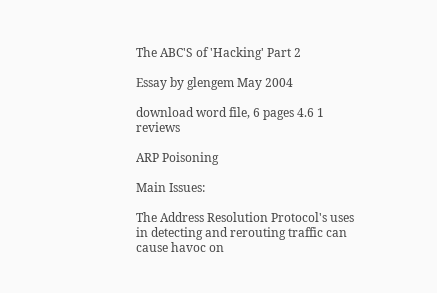The ABC'S of 'Hacking' Part 2

Essay by glengem May 2004

download word file, 6 pages 4.6 1 reviews

ARP Poisoning

Main Issues:

The Address Resolution Protocol's uses in detecting and rerouting traffic can cause havoc on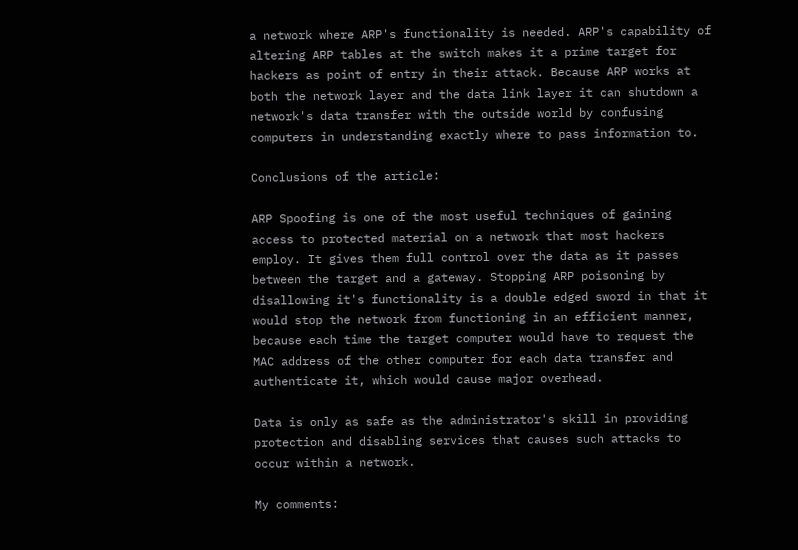a network where ARP's functionality is needed. ARP's capability of altering ARP tables at the switch makes it a prime target for hackers as point of entry in their attack. Because ARP works at both the network layer and the data link layer it can shutdown a network's data transfer with the outside world by confusing computers in understanding exactly where to pass information to.

Conclusions of the article:

ARP Spoofing is one of the most useful techniques of gaining access to protected material on a network that most hackers employ. It gives them full control over the data as it passes between the target and a gateway. Stopping ARP poisoning by disallowing it's functionality is a double edged sword in that it would stop the network from functioning in an efficient manner, because each time the target computer would have to request the MAC address of the other computer for each data transfer and authenticate it, which would cause major overhead.

Data is only as safe as the administrator's skill in providing protection and disabling services that causes such attacks to occur within a network.

My comments: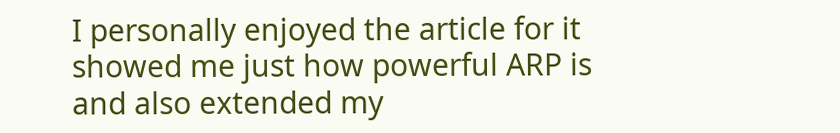I personally enjoyed the article for it showed me just how powerful ARP is and also extended my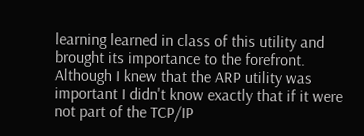learning learned in class of this utility and brought its importance to the forefront. Although I knew that the ARP utility was important I didn't know exactly that if it were not part of the TCP/IP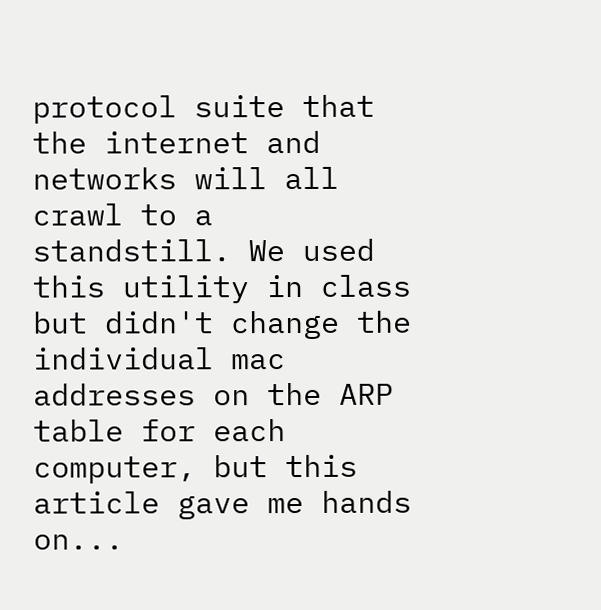protocol suite that the internet and networks will all crawl to a standstill. We used this utility in class but didn't change the individual mac addresses on the ARP table for each computer, but this article gave me hands on...